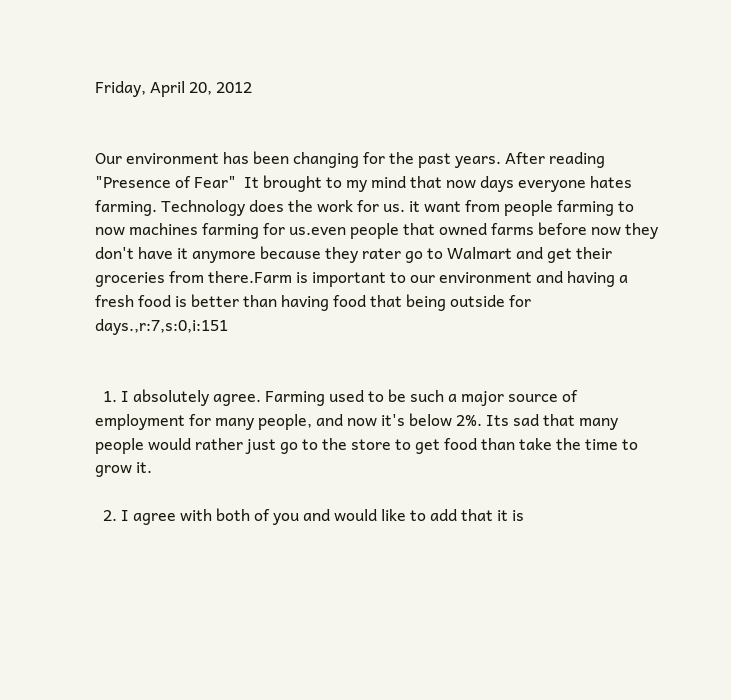Friday, April 20, 2012


Our environment has been changing for the past years. After reading "Presence of Fear"  It brought to my mind that now days everyone hates farming. Technology does the work for us. it want from people farming to now machines farming for us.even people that owned farms before now they don't have it anymore because they rater go to Walmart and get their groceries from there.Farm is important to our environment and having a fresh food is better than having food that being outside for days.,r:7,s:0,i:151


  1. I absolutely agree. Farming used to be such a major source of employment for many people, and now it's below 2%. Its sad that many people would rather just go to the store to get food than take the time to grow it.

  2. I agree with both of you and would like to add that it is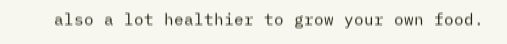also a lot healthier to grow your own food.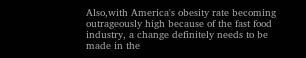Also,with America's obesity rate becoming outrageously high because of the fast food industry, a change definitely needs to be made in the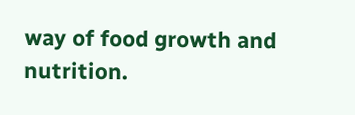way of food growth and nutrition.